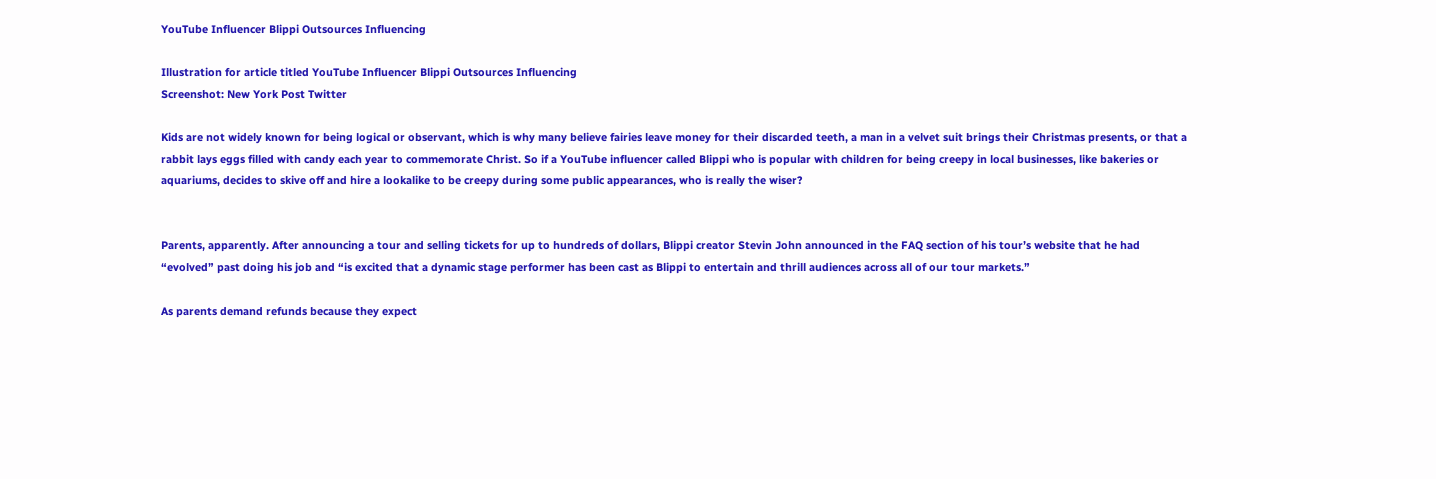YouTube Influencer Blippi Outsources Influencing

Illustration for article titled YouTube Influencer Blippi Outsources Influencing
Screenshot: New York Post Twitter

Kids are not widely known for being logical or observant, which is why many believe fairies leave money for their discarded teeth, a man in a velvet suit brings their Christmas presents, or that a rabbit lays eggs filled with candy each year to commemorate Christ. So if a YouTube influencer called Blippi who is popular with children for being creepy in local businesses, like bakeries or aquariums, decides to skive off and hire a lookalike to be creepy during some public appearances, who is really the wiser?


Parents, apparently. After announcing a tour and selling tickets for up to hundreds of dollars, Blippi creator Stevin John announced in the FAQ section of his tour’s website that he had “evolved” past doing his job and “is excited that a dynamic stage performer has been cast as Blippi to entertain and thrill audiences across all of our tour markets.”

As parents demand refunds because they expect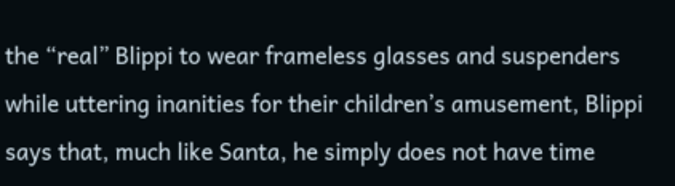the “real” Blippi to wear frameless glasses and suspenders while uttering inanities for their children’s amusement, Blippi says that, much like Santa, he simply does not have time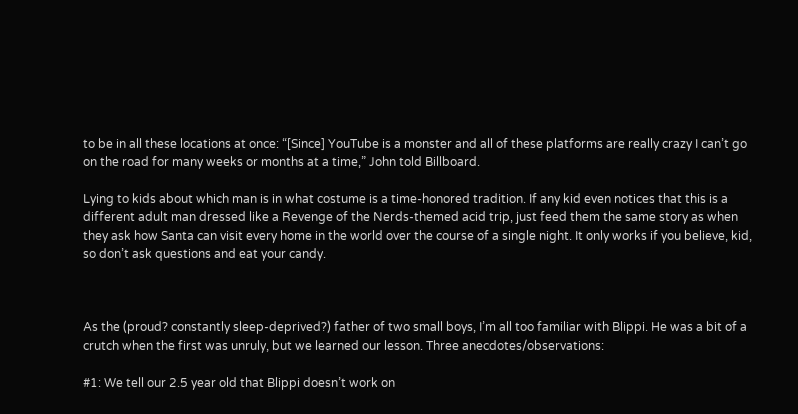to be in all these locations at once: “[Since] YouTube is a monster and all of these platforms are really crazy I can’t go on the road for many weeks or months at a time,” John told Billboard.

Lying to kids about which man is in what costume is a time-honored tradition. If any kid even notices that this is a different adult man dressed like a Revenge of the Nerds-themed acid trip, just feed them the same story as when they ask how Santa can visit every home in the world over the course of a single night. It only works if you believe, kid, so don’t ask questions and eat your candy.



As the (proud? constantly sleep-deprived?) father of two small boys, I’m all too familiar with Blippi. He was a bit of a crutch when the first was unruly, but we learned our lesson. Three anecdotes/observations:

#1: We tell our 2.5 year old that Blippi doesn’t work on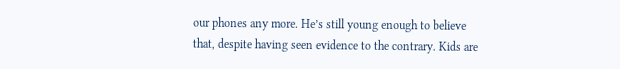our phones any more. He’s still young enough to believe that, despite having seen evidence to the contrary. Kids are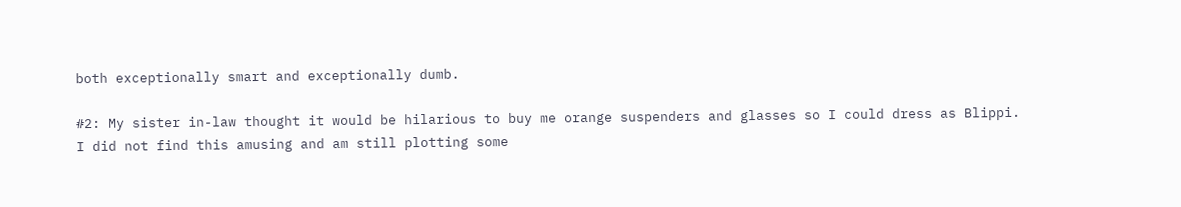both exceptionally smart and exceptionally dumb.

#2: My sister in-law thought it would be hilarious to buy me orange suspenders and glasses so I could dress as Blippi. I did not find this amusing and am still plotting some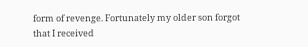form of revenge. Fortunately my older son forgot that I received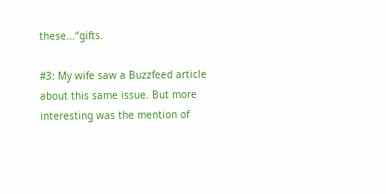these...“gifts.

#3: My wife saw a Buzzfeed article about this same issue. But more interesting was the mention of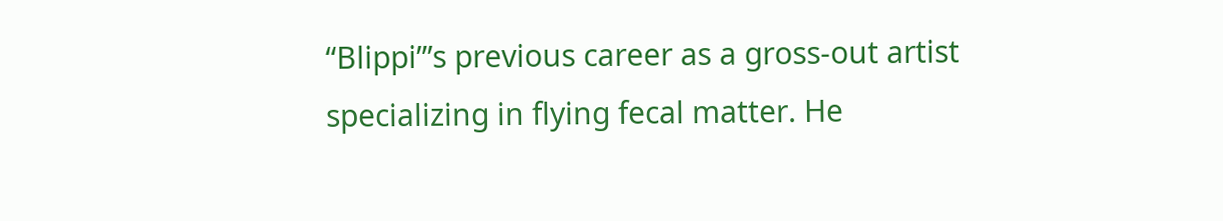“Blippi”’s previous career as a gross-out artist specializing in flying fecal matter. He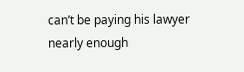can’t be paying his lawyer nearly enough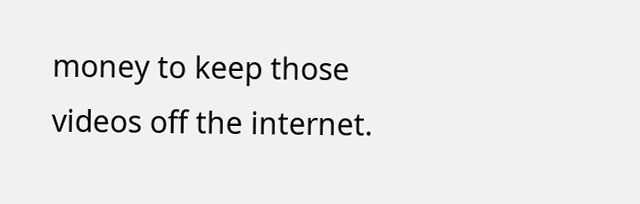money to keep those videos off the internet.